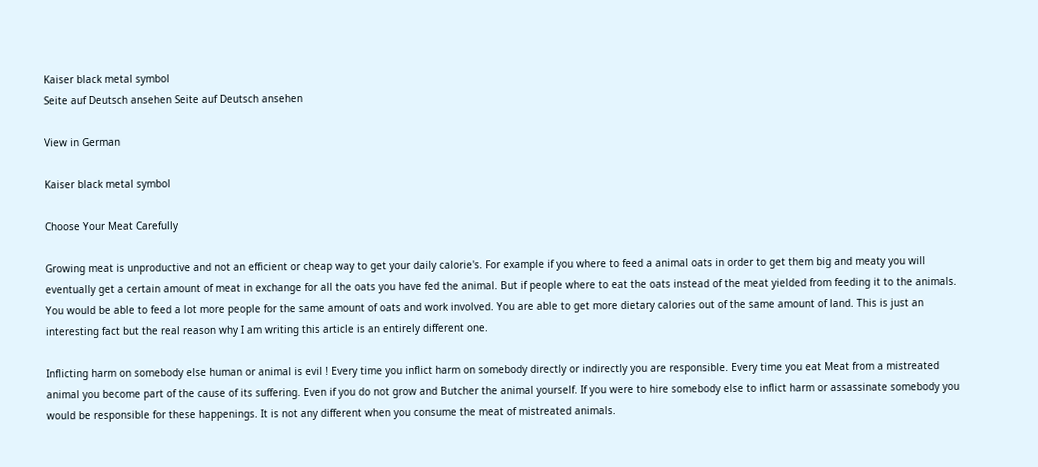Kaiser black metal symbol
Seite auf Deutsch ansehen Seite auf Deutsch ansehen

View in German

Kaiser black metal symbol

Choose Your Meat Carefully

Growing meat is unproductive and not an efficient or cheap way to get your daily calorie's. For example if you where to feed a animal oats in order to get them big and meaty you will eventually get a certain amount of meat in exchange for all the oats you have fed the animal. But if people where to eat the oats instead of the meat yielded from feeding it to the animals. You would be able to feed a lot more people for the same amount of oats and work involved. You are able to get more dietary calories out of the same amount of land. This is just an interesting fact but the real reason why I am writing this article is an entirely different one.

Inflicting harm on somebody else human or animal is evil ! Every time you inflict harm on somebody directly or indirectly you are responsible. Every time you eat Meat from a mistreated animal you become part of the cause of its suffering. Even if you do not grow and Butcher the animal yourself. If you were to hire somebody else to inflict harm or assassinate somebody you would be responsible for these happenings. It is not any different when you consume the meat of mistreated animals.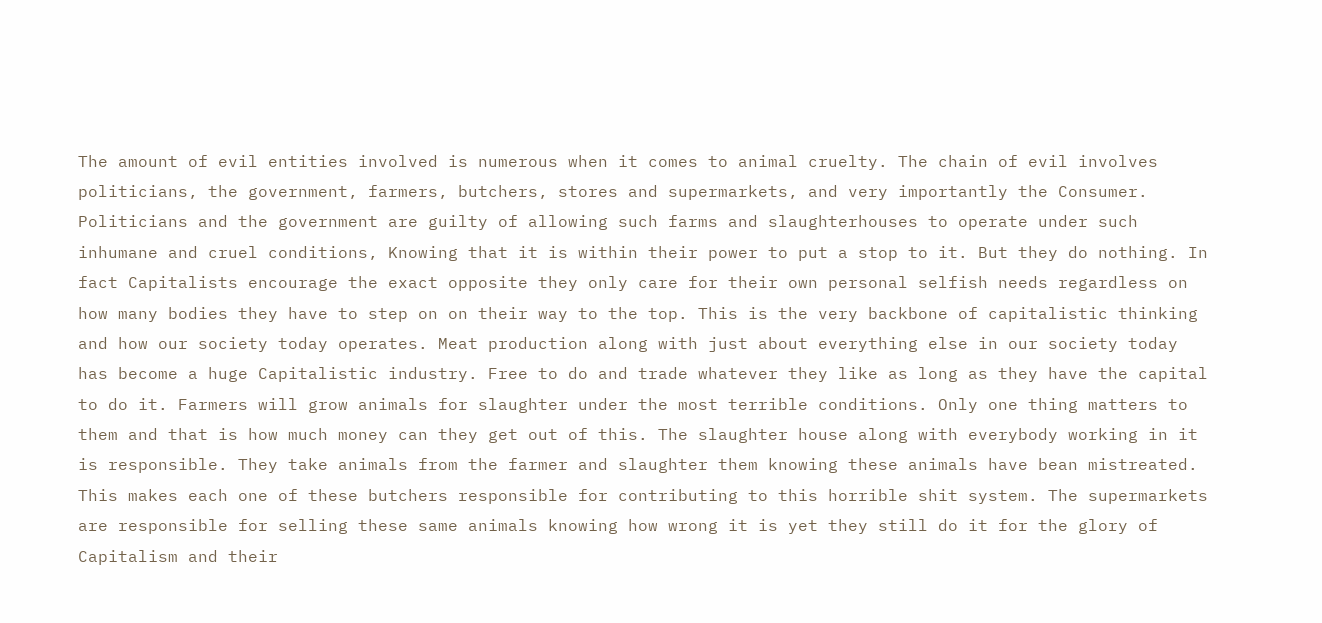The amount of evil entities involved is numerous when it comes to animal cruelty. The chain of evil involves politicians, the government, farmers, butchers, stores and supermarkets, and very importantly the Consumer. Politicians and the government are guilty of allowing such farms and slaughterhouses to operate under such inhumane and cruel conditions, Knowing that it is within their power to put a stop to it. But they do nothing. In fact Capitalists encourage the exact opposite they only care for their own personal selfish needs regardless on how many bodies they have to step on on their way to the top. This is the very backbone of capitalistic thinking and how our society today operates. Meat production along with just about everything else in our society today has become a huge Capitalistic industry. Free to do and trade whatever they like as long as they have the capital to do it. Farmers will grow animals for slaughter under the most terrible conditions. Only one thing matters to them and that is how much money can they get out of this. The slaughter house along with everybody working in it is responsible. They take animals from the farmer and slaughter them knowing these animals have bean mistreated. This makes each one of these butchers responsible for contributing to this horrible shit system. The supermarkets are responsible for selling these same animals knowing how wrong it is yet they still do it for the glory of Capitalism and their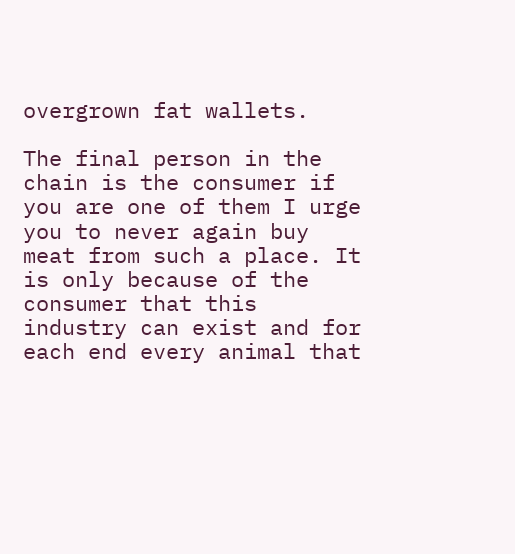overgrown fat wallets.

The final person in the chain is the consumer if you are one of them I urge you to never again buy meat from such a place. It is only because of the consumer that this industry can exist and for each end every animal that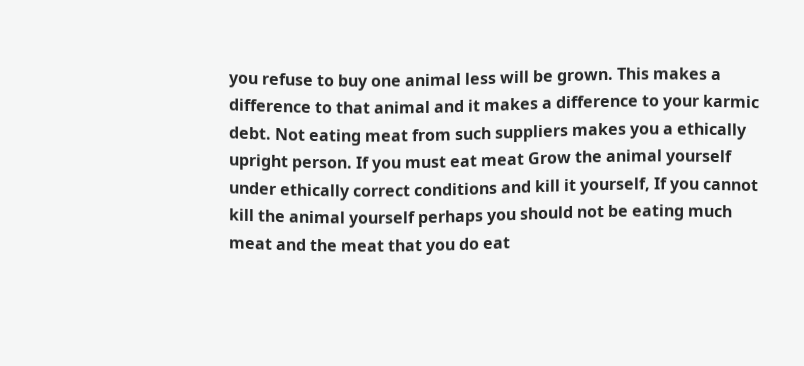you refuse to buy one animal less will be grown. This makes a difference to that animal and it makes a difference to your karmic debt. Not eating meat from such suppliers makes you a ethically upright person. If you must eat meat Grow the animal yourself under ethically correct conditions and kill it yourself, If you cannot kill the animal yourself perhaps you should not be eating much meat and the meat that you do eat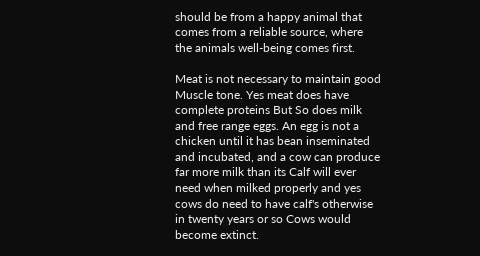should be from a happy animal that comes from a reliable source, where the animals well-being comes first.

Meat is not necessary to maintain good Muscle tone. Yes meat does have complete proteins But So does milk and free range eggs. An egg is not a chicken until it has bean inseminated and incubated, and a cow can produce far more milk than its Calf will ever need when milked properly and yes cows do need to have calf's otherwise in twenty years or so Cows would become extinct.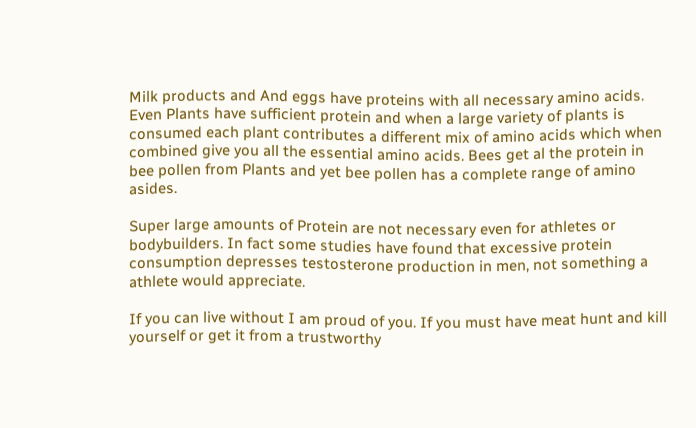Milk products and And eggs have proteins with all necessary amino acids. Even Plants have sufficient protein and when a large variety of plants is consumed each plant contributes a different mix of amino acids which when combined give you all the essential amino acids. Bees get al the protein in bee pollen from Plants and yet bee pollen has a complete range of amino asides.

Super large amounts of Protein are not necessary even for athletes or bodybuilders. In fact some studies have found that excessive protein consumption depresses testosterone production in men, not something a athlete would appreciate.

If you can live without I am proud of you. If you must have meat hunt and kill yourself or get it from a trustworthy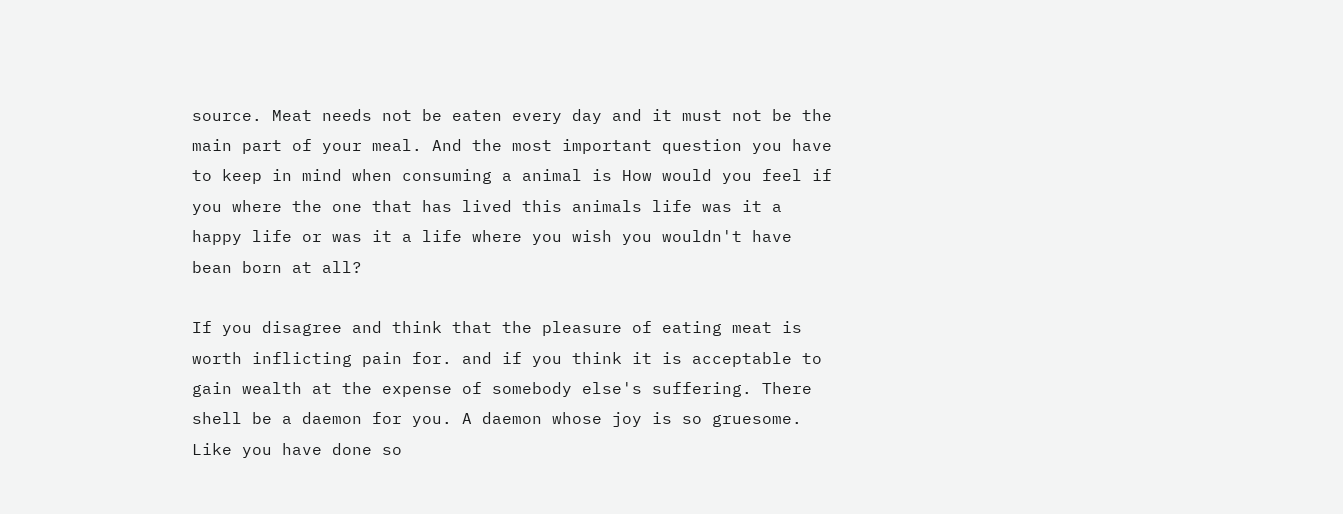source. Meat needs not be eaten every day and it must not be the main part of your meal. And the most important question you have to keep in mind when consuming a animal is How would you feel if you where the one that has lived this animals life was it a happy life or was it a life where you wish you wouldn't have bean born at all?

If you disagree and think that the pleasure of eating meat is worth inflicting pain for. and if you think it is acceptable to gain wealth at the expense of somebody else's suffering. There shell be a daemon for you. A daemon whose joy is so gruesome. Like you have done so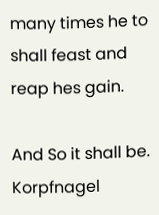many times he to shall feast and reap hes gain.

And So it shall be. Korpfnagel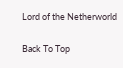Lord of the Netherworld

Back To Top